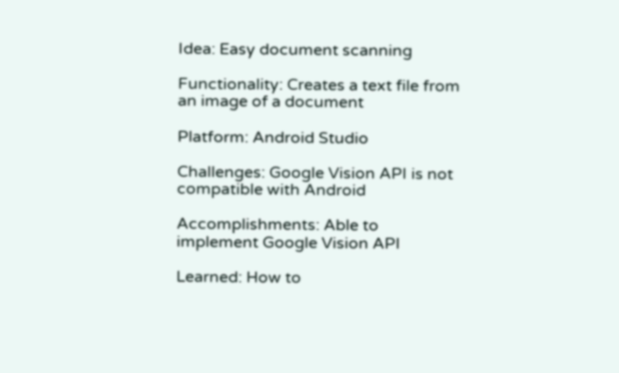Idea: Easy document scanning

Functionality: Creates a text file from an image of a document

Platform: Android Studio

Challenges: Google Vision API is not compatible with Android

Accomplishments: Able to implement Google Vision API

Learned: How to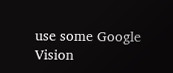use some Google Vision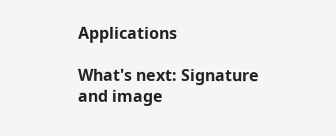Applications

What's next: Signature and image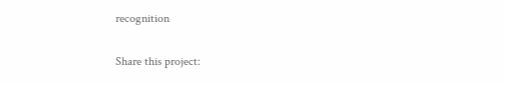recognition

Share this project: